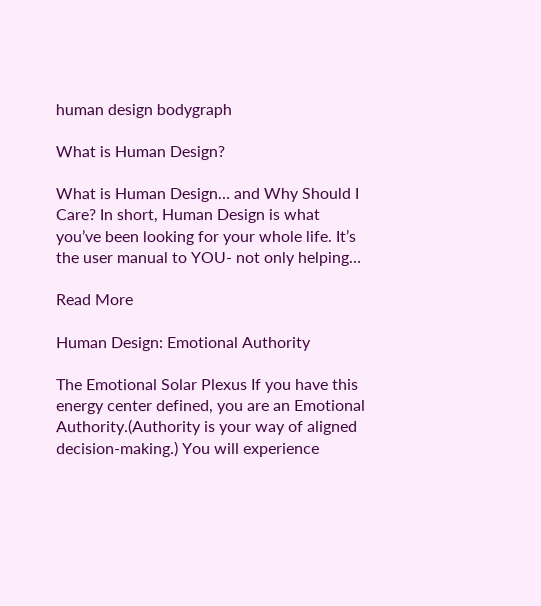human design bodygraph

What is Human Design?

What is Human Design… and Why Should I Care? In short, Human Design is what you’ve been looking for your whole life. It’s the user manual to YOU- not only helping…

Read More

Human Design: Emotional Authority

The Emotional Solar Plexus If you have this energy center defined, you are an Emotional Authority.(Authority is your way of aligned decision-making.) You will experience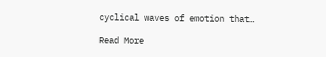cyclical waves of emotion that…

Read More